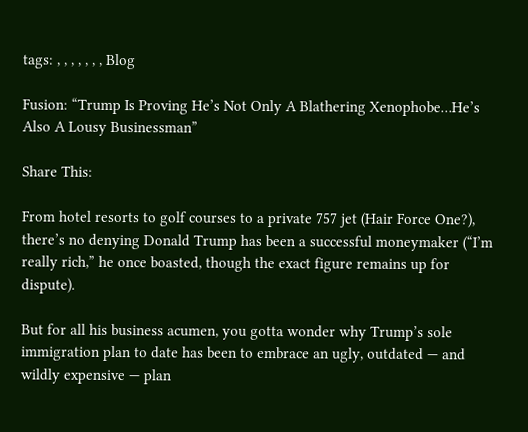tags: , , , , , , , Blog

Fusion: “Trump Is Proving He’s Not Only A Blathering Xenophobe…He’s Also A Lousy Businessman”

Share This:

From hotel resorts to golf courses to a private 757 jet (Hair Force One?), there’s no denying Donald Trump has been a successful moneymaker (“I’m really rich,” he once boasted, though the exact figure remains up for dispute).

But for all his business acumen, you gotta wonder why Trump’s sole immigration plan to date has been to embrace an ugly, outdated — and wildly expensive — plan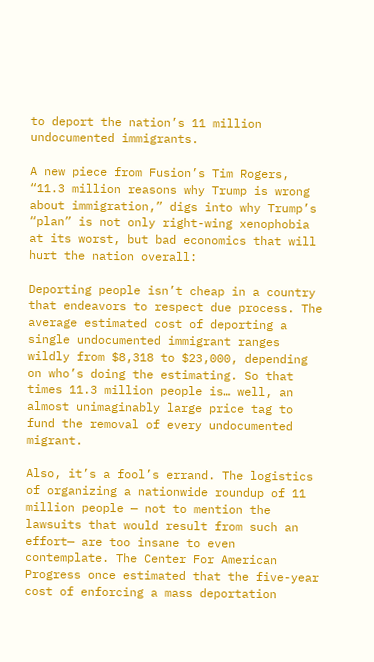to deport the nation’s 11 million undocumented immigrants.

A new piece from Fusion’s Tim Rogers, “11.3 million reasons why Trump is wrong about immigration,” digs into why Trump’s “plan” is not only right-wing xenophobia at its worst, but bad economics that will hurt the nation overall:

Deporting people isn’t cheap in a country that endeavors to respect due process. The average estimated cost of deporting a single undocumented immigrant ranges wildly from $8,318 to $23,000, depending on who’s doing the estimating. So that times 11.3 million people is… well, an almost unimaginably large price tag to fund the removal of every undocumented migrant.

Also, it’s a fool’s errand. The logistics of organizing a nationwide roundup of 11 million people — not to mention the lawsuits that would result from such an effort— are too insane to even contemplate. The Center For American Progress once estimated that the five-year cost of enforcing a mass deportation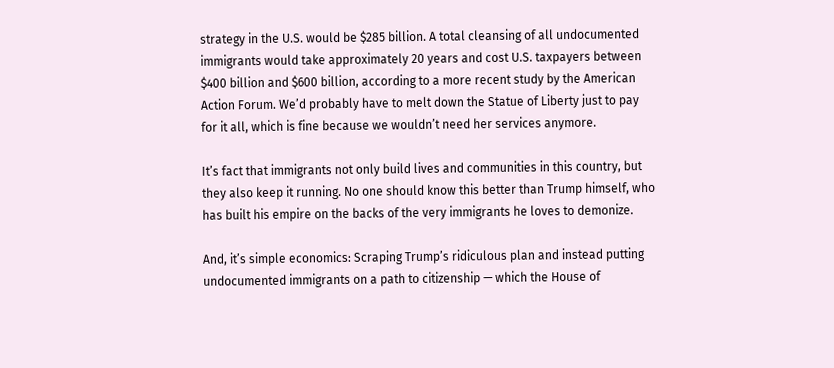strategy in the U.S. would be $285 billion. A total cleansing of all undocumented immigrants would take approximately 20 years and cost U.S. taxpayers between $400 billion and $600 billion, according to a more recent study by the American Action Forum. We’d probably have to melt down the Statue of Liberty just to pay for it all, which is fine because we wouldn’t need her services anymore.

It’s fact that immigrants not only build lives and communities in this country, but they also keep it running. No one should know this better than Trump himself, who has built his empire on the backs of the very immigrants he loves to demonize.

And, it’s simple economics: Scraping Trump’s ridiculous plan and instead putting undocumented immigrants on a path to citizenship — which the House of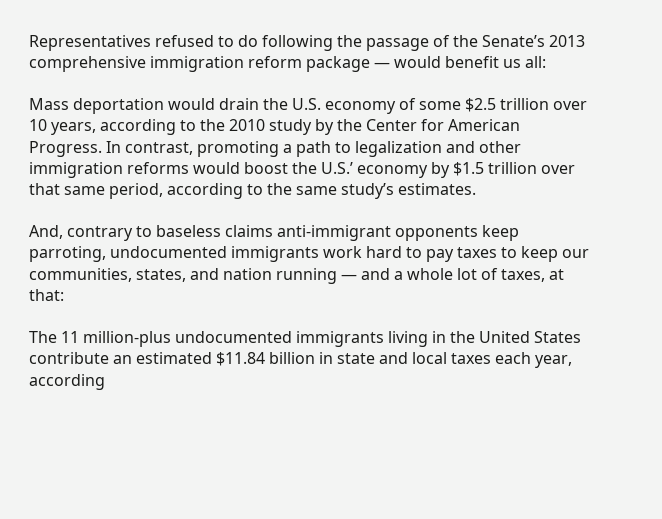Representatives refused to do following the passage of the Senate’s 2013 comprehensive immigration reform package — would benefit us all:

Mass deportation would drain the U.S. economy of some $2.5 trillion over 10 years, according to the 2010 study by the Center for American Progress. In contrast, promoting a path to legalization and other immigration reforms would boost the U.S.’ economy by $1.5 trillion over that same period, according to the same study’s estimates.

And, contrary to baseless claims anti-immigrant opponents keep parroting, undocumented immigrants work hard to pay taxes to keep our communities, states, and nation running — and a whole lot of taxes, at that:

The 11 million-plus undocumented immigrants living in the United States contribute an estimated $11.84 billion in state and local taxes each year, according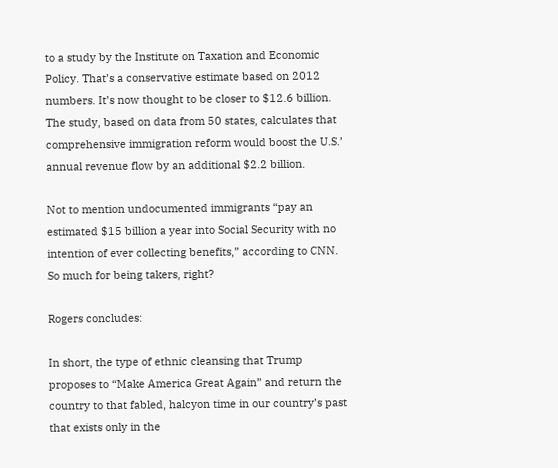to a study by the Institute on Taxation and Economic Policy. That’s a conservative estimate based on 2012 numbers. It’s now thought to be closer to $12.6 billion. The study, based on data from 50 states, calculates that comprehensive immigration reform would boost the U.S.’ annual revenue flow by an additional $2.2 billion.

Not to mention undocumented immigrants “pay an estimated $15 billion a year into Social Security with no intention of ever collecting benefits,” according to CNN. So much for being takers, right?

Rogers concludes:

In short, the type of ethnic cleansing that Trump proposes to “Make America Great Again” and return the country to that fabled, halcyon time in our country’s past that exists only in the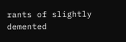rants of slightly demented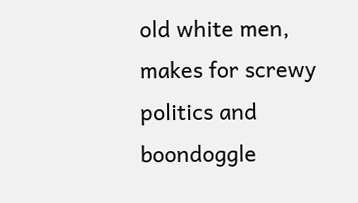old white men, makes for screwy politics and boondoggle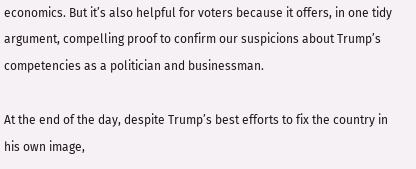economics. But it’s also helpful for voters because it offers, in one tidy argument, compelling proof to confirm our suspicions about Trump’s competencies as a politician and businessman.

At the end of the day, despite Trump’s best efforts to fix the country in his own image,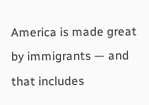America is made great by immigrants — and that includes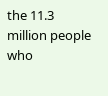the 11.3 million people who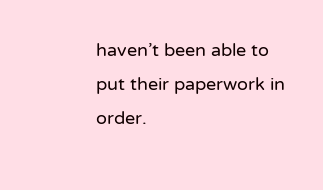haven’t been able to put their paperwork in order.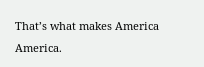That’s what makes America America.